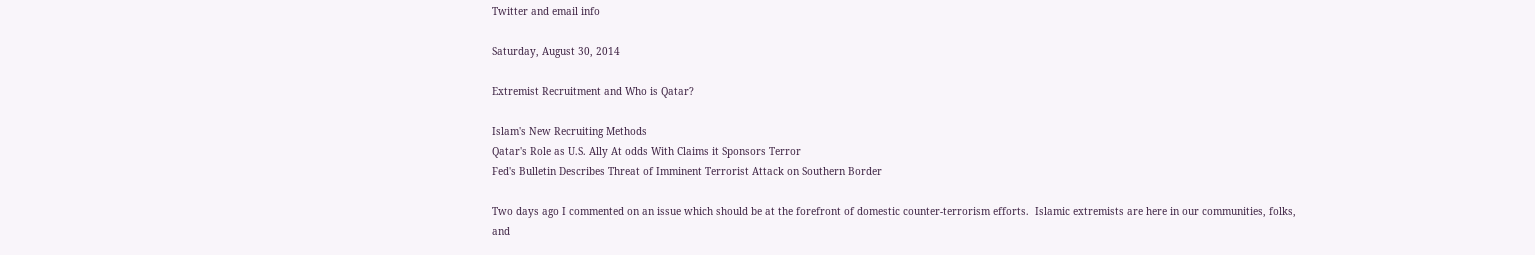Twitter and email info

Saturday, August 30, 2014

Extremist Recruitment and Who is Qatar?

Islam's New Recruiting Methods
Qatar's Role as U.S. Ally At odds With Claims it Sponsors Terror
Fed's Bulletin Describes Threat of Imminent Terrorist Attack on Southern Border

Two days ago I commented on an issue which should be at the forefront of domestic counter-terrorism efforts.  Islamic extremists are here in our communities, folks, and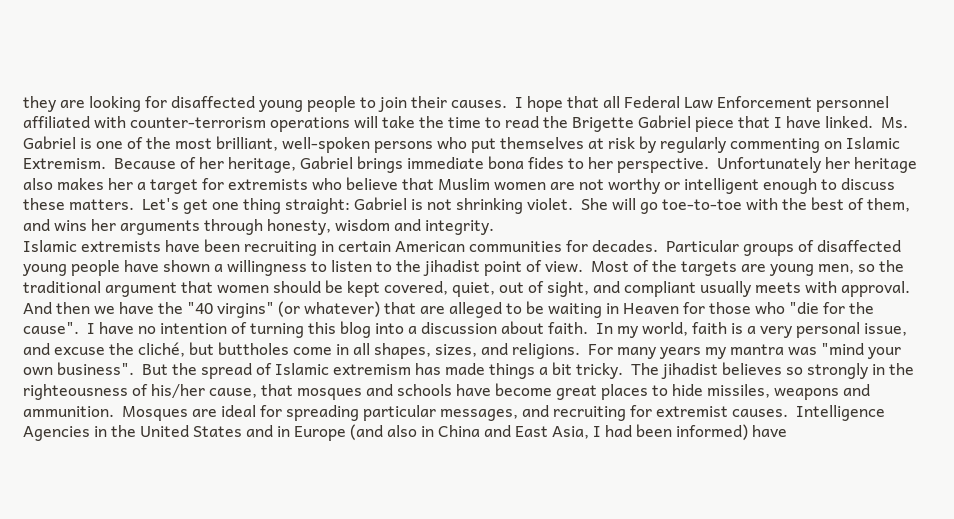they are looking for disaffected young people to join their causes.  I hope that all Federal Law Enforcement personnel affiliated with counter-terrorism operations will take the time to read the Brigette Gabriel piece that I have linked.  Ms. Gabriel is one of the most brilliant, well-spoken persons who put themselves at risk by regularly commenting on Islamic Extremism.  Because of her heritage, Gabriel brings immediate bona fides to her perspective.  Unfortunately her heritage also makes her a target for extremists who believe that Muslim women are not worthy or intelligent enough to discuss these matters.  Let's get one thing straight: Gabriel is not shrinking violet.  She will go toe-to-toe with the best of them, and wins her arguments through honesty, wisdom and integrity.
Islamic extremists have been recruiting in certain American communities for decades.  Particular groups of disaffected young people have shown a willingness to listen to the jihadist point of view.  Most of the targets are young men, so the traditional argument that women should be kept covered, quiet, out of sight, and compliant usually meets with approval.  And then we have the "40 virgins" (or whatever) that are alleged to be waiting in Heaven for those who "die for the cause".  I have no intention of turning this blog into a discussion about faith.  In my world, faith is a very personal issue, and excuse the cliché, but buttholes come in all shapes, sizes, and religions.  For many years my mantra was "mind your own business".  But the spread of Islamic extremism has made things a bit tricky.  The jihadist believes so strongly in the righteousness of his/her cause, that mosques and schools have become great places to hide missiles, weapons and ammunition.  Mosques are ideal for spreading particular messages, and recruiting for extremist causes.  Intelligence Agencies in the United States and in Europe (and also in China and East Asia, I had been informed) have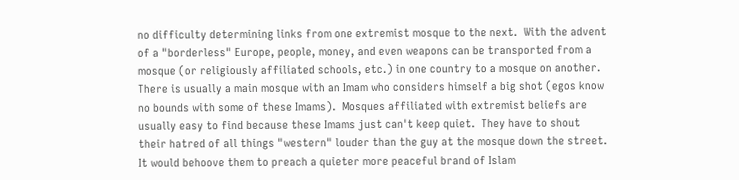no difficulty determining links from one extremist mosque to the next.  With the advent of a "borderless" Europe, people, money, and even weapons can be transported from a mosque (or religiously affiliated schools, etc.) in one country to a mosque on another.  There is usually a main mosque with an Imam who considers himself a big shot (egos know no bounds with some of these Imams).  Mosques affiliated with extremist beliefs are usually easy to find because these Imams just can't keep quiet.  They have to shout their hatred of all things "western" louder than the guy at the mosque down the street.  It would behoove them to preach a quieter more peaceful brand of Islam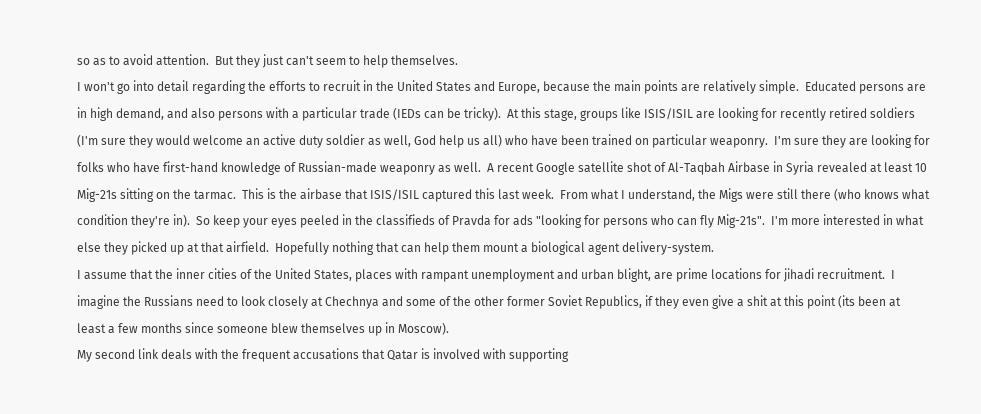so as to avoid attention.  But they just can't seem to help themselves.
I won't go into detail regarding the efforts to recruit in the United States and Europe, because the main points are relatively simple.  Educated persons are in high demand, and also persons with a particular trade (IEDs can be tricky).  At this stage, groups like ISIS/ISIL are looking for recently retired soldiers (I'm sure they would welcome an active duty soldier as well, God help us all) who have been trained on particular weaponry.  I'm sure they are looking for folks who have first-hand knowledge of Russian-made weaponry as well.  A recent Google satellite shot of Al-Taqbah Airbase in Syria revealed at least 10 Mig-21s sitting on the tarmac.  This is the airbase that ISIS/ISIL captured this last week.  From what I understand, the Migs were still there (who knows what condition they're in).  So keep your eyes peeled in the classifieds of Pravda for ads "looking for persons who can fly Mig-21s".  I'm more interested in what else they picked up at that airfield.  Hopefully nothing that can help them mount a biological agent delivery-system.
I assume that the inner cities of the United States, places with rampant unemployment and urban blight, are prime locations for jihadi recruitment.  I imagine the Russians need to look closely at Chechnya and some of the other former Soviet Republics, if they even give a shit at this point (its been at least a few months since someone blew themselves up in Moscow).
My second link deals with the frequent accusations that Qatar is involved with supporting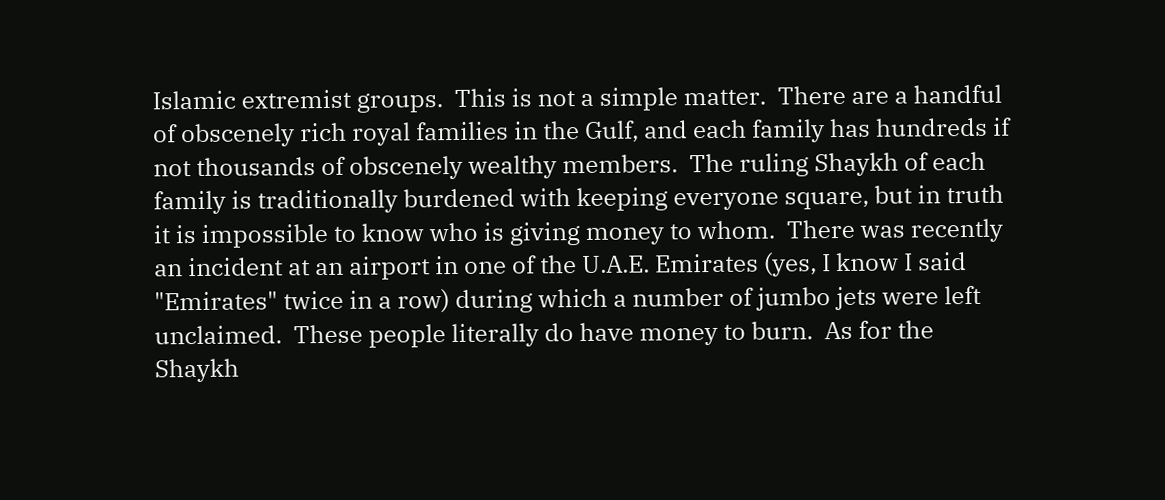Islamic extremist groups.  This is not a simple matter.  There are a handful of obscenely rich royal families in the Gulf, and each family has hundreds if not thousands of obscenely wealthy members.  The ruling Shaykh of each family is traditionally burdened with keeping everyone square, but in truth it is impossible to know who is giving money to whom.  There was recently an incident at an airport in one of the U.A.E. Emirates (yes, I know I said "Emirates" twice in a row) during which a number of jumbo jets were left unclaimed.  These people literally do have money to burn.  As for the Shaykh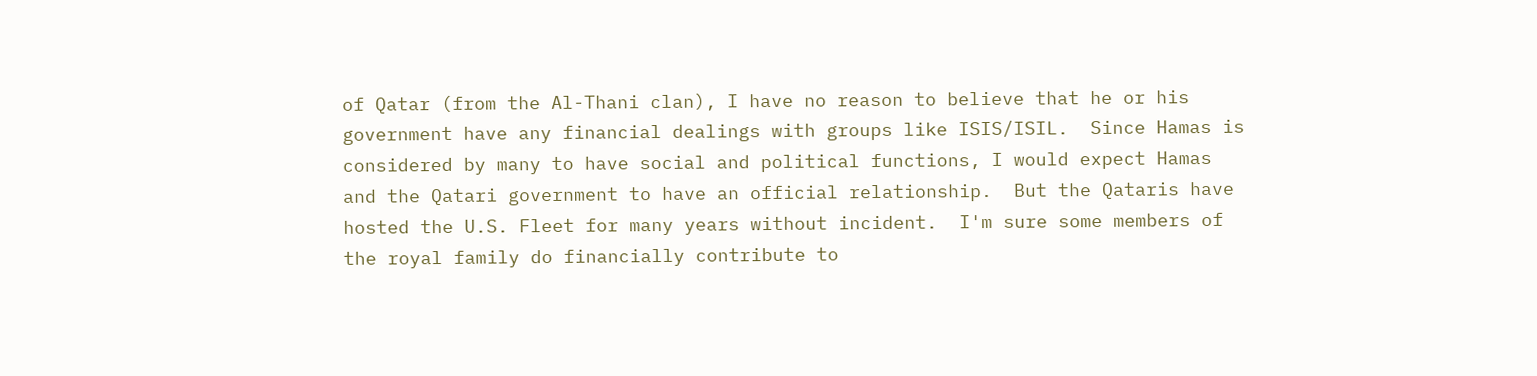of Qatar (from the Al-Thani clan), I have no reason to believe that he or his government have any financial dealings with groups like ISIS/ISIL.  Since Hamas is considered by many to have social and political functions, I would expect Hamas and the Qatari government to have an official relationship.  But the Qataris have hosted the U.S. Fleet for many years without incident.  I'm sure some members of the royal family do financially contribute to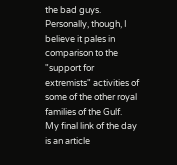the bad guys.  Personally, though, I believe it pales in comparison to the "support for extremists" activities of some of the other royal families of the Gulf.
My final link of the day is an article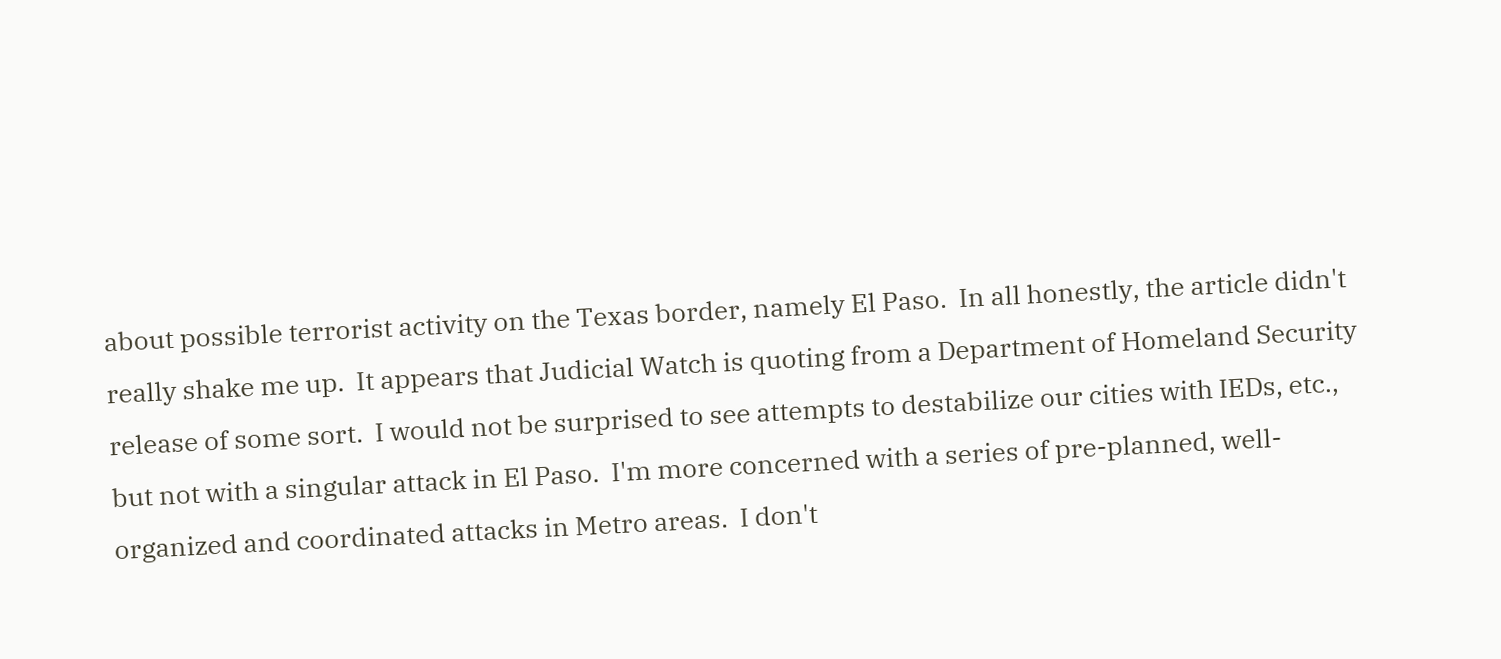about possible terrorist activity on the Texas border, namely El Paso.  In all honestly, the article didn't really shake me up.  It appears that Judicial Watch is quoting from a Department of Homeland Security release of some sort.  I would not be surprised to see attempts to destabilize our cities with IEDs, etc., but not with a singular attack in El Paso.  I'm more concerned with a series of pre-planned, well-organized and coordinated attacks in Metro areas.  I don't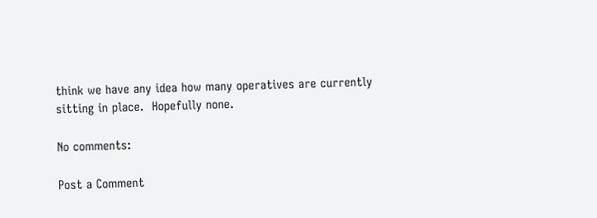think we have any idea how many operatives are currently sitting in place.  Hopefully none.

No comments:

Post a Comment